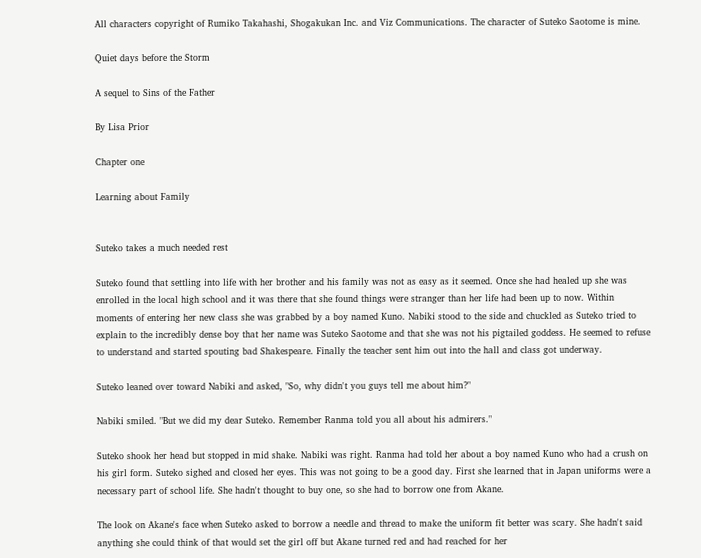All characters copyright of Rumiko Takahashi, Shogakukan Inc. and Viz Communications. The character of Suteko Saotome is mine.

Quiet days before the Storm

A sequel to Sins of the Father

By Lisa Prior

Chapter one

Learning about Family


Suteko takes a much needed rest

Suteko found that settling into life with her brother and his family was not as easy as it seemed. Once she had healed up she was enrolled in the local high school and it was there that she found things were stranger than her life had been up to now. Within moments of entering her new class she was grabbed by a boy named Kuno. Nabiki stood to the side and chuckled as Suteko tried to explain to the incredibly dense boy that her name was Suteko Saotome and that she was not his pigtailed goddess. He seemed to refuse to understand and started spouting bad Shakespeare. Finally the teacher sent him out into the hall and class got underway.

Suteko leaned over toward Nabiki and asked, "So, why didn't you guys tell me about him?"

Nabiki smiled. "But we did my dear Suteko. Remember Ranma told you all about his admirers."

Suteko shook her head but stopped in mid shake. Nabiki was right. Ranma had told her about a boy named Kuno who had a crush on his girl form. Suteko sighed and closed her eyes. This was not going to be a good day. First she learned that in Japan uniforms were a necessary part of school life. She hadn't thought to buy one, so she had to borrow one from Akane.

The look on Akane's face when Suteko asked to borrow a needle and thread to make the uniform fit better was scary. She hadn't said anything she could think of that would set the girl off but Akane turned red and had reached for her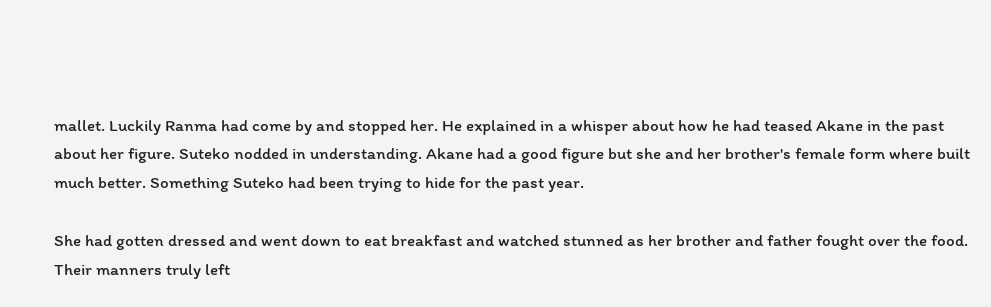mallet. Luckily Ranma had come by and stopped her. He explained in a whisper about how he had teased Akane in the past about her figure. Suteko nodded in understanding. Akane had a good figure but she and her brother's female form where built much better. Something Suteko had been trying to hide for the past year.

She had gotten dressed and went down to eat breakfast and watched stunned as her brother and father fought over the food. Their manners truly left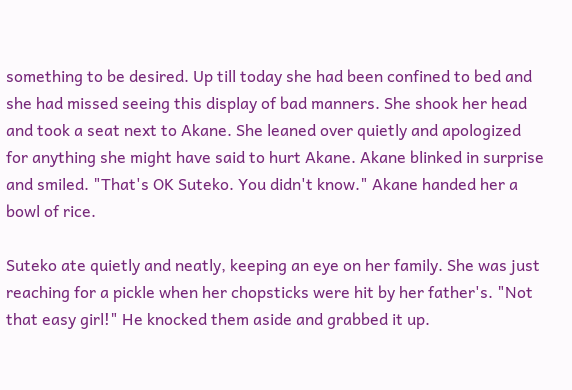something to be desired. Up till today she had been confined to bed and she had missed seeing this display of bad manners. She shook her head and took a seat next to Akane. She leaned over quietly and apologized for anything she might have said to hurt Akane. Akane blinked in surprise and smiled. "That's OK Suteko. You didn't know." Akane handed her a bowl of rice.

Suteko ate quietly and neatly, keeping an eye on her family. She was just reaching for a pickle when her chopsticks were hit by her father's. "Not that easy girl!" He knocked them aside and grabbed it up.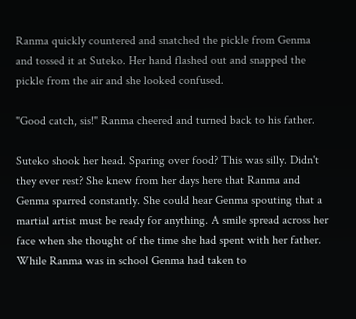Ranma quickly countered and snatched the pickle from Genma and tossed it at Suteko. Her hand flashed out and snapped the pickle from the air and she looked confused.

"Good catch, sis!" Ranma cheered and turned back to his father.

Suteko shook her head. Sparing over food? This was silly. Didn't they ever rest? She knew from her days here that Ranma and Genma sparred constantly. She could hear Genma spouting that a martial artist must be ready for anything. A smile spread across her face when she thought of the time she had spent with her father. While Ranma was in school Genma had taken to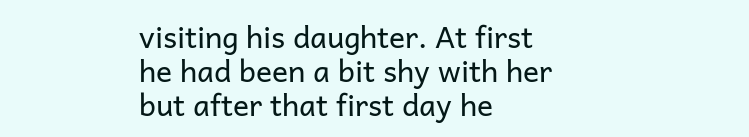visiting his daughter. At first he had been a bit shy with her but after that first day he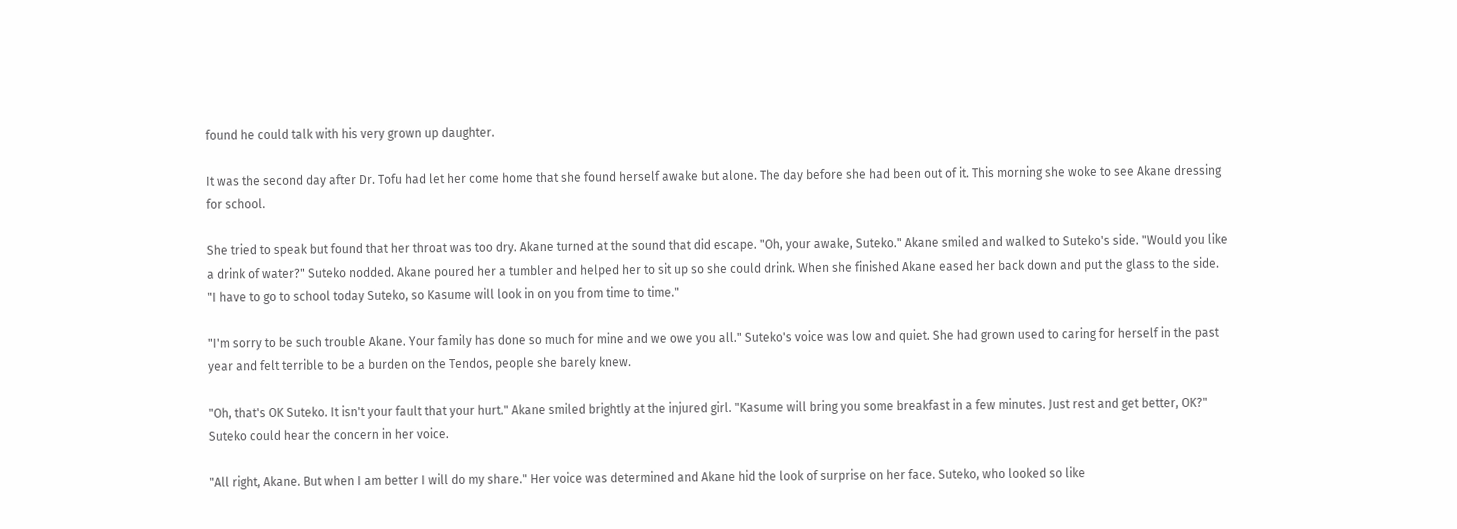found he could talk with his very grown up daughter.

It was the second day after Dr. Tofu had let her come home that she found herself awake but alone. The day before she had been out of it. This morning she woke to see Akane dressing for school.

She tried to speak but found that her throat was too dry. Akane turned at the sound that did escape. "Oh, your awake, Suteko." Akane smiled and walked to Suteko's side. "Would you like a drink of water?" Suteko nodded. Akane poured her a tumbler and helped her to sit up so she could drink. When she finished Akane eased her back down and put the glass to the side. "I have to go to school today Suteko, so Kasume will look in on you from time to time."

"I'm sorry to be such trouble Akane. Your family has done so much for mine and we owe you all." Suteko's voice was low and quiet. She had grown used to caring for herself in the past year and felt terrible to be a burden on the Tendos, people she barely knew.

"Oh, that's OK Suteko. It isn't your fault that your hurt." Akane smiled brightly at the injured girl. "Kasume will bring you some breakfast in a few minutes. Just rest and get better, OK?" Suteko could hear the concern in her voice.

"All right, Akane. But when I am better I will do my share." Her voice was determined and Akane hid the look of surprise on her face. Suteko, who looked so like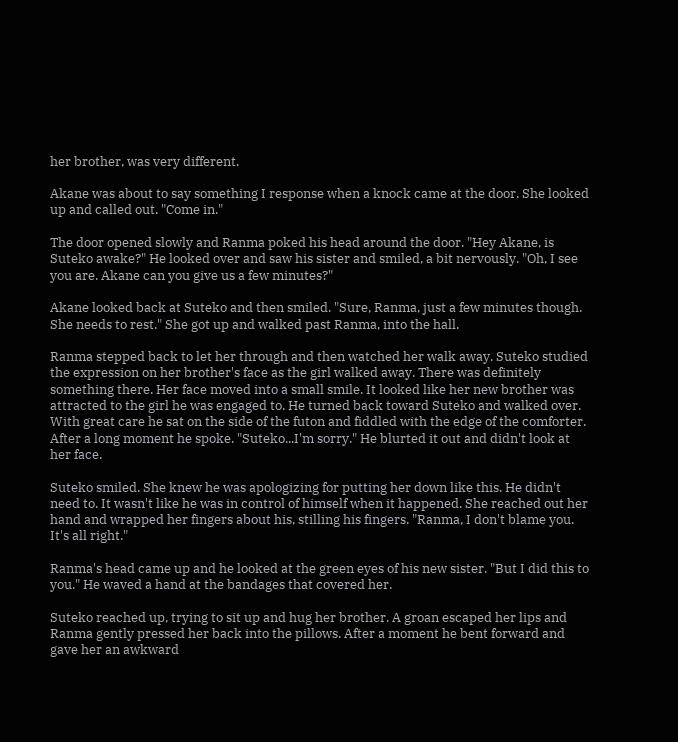her brother, was very different.

Akane was about to say something I response when a knock came at the door. She looked up and called out. "Come in."

The door opened slowly and Ranma poked his head around the door. "Hey Akane, is Suteko awake?" He looked over and saw his sister and smiled, a bit nervously. "Oh, I see you are. Akane can you give us a few minutes?"

Akane looked back at Suteko and then smiled. "Sure, Ranma, just a few minutes though. She needs to rest." She got up and walked past Ranma, into the hall.

Ranma stepped back to let her through and then watched her walk away. Suteko studied the expression on her brother's face as the girl walked away. There was definitely something there. Her face moved into a small smile. It looked like her new brother was attracted to the girl he was engaged to. He turned back toward Suteko and walked over. With great care he sat on the side of the futon and fiddled with the edge of the comforter. After a long moment he spoke. "Suteko...I'm sorry." He blurted it out and didn't look at her face.

Suteko smiled. She knew he was apologizing for putting her down like this. He didn't need to. It wasn't like he was in control of himself when it happened. She reached out her hand and wrapped her fingers about his, stilling his fingers. "Ranma, I don't blame you. It's all right."

Ranma's head came up and he looked at the green eyes of his new sister. "But I did this to you." He waved a hand at the bandages that covered her.

Suteko reached up, trying to sit up and hug her brother. A groan escaped her lips and Ranma gently pressed her back into the pillows. After a moment he bent forward and gave her an awkward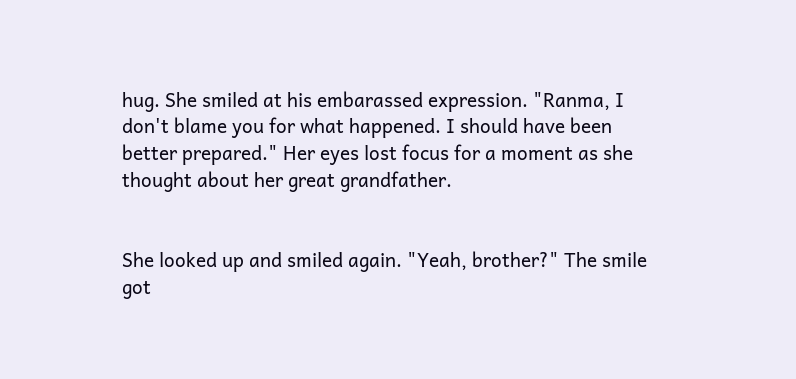hug. She smiled at his embarassed expression. "Ranma, I don't blame you for what happened. I should have been better prepared." Her eyes lost focus for a moment as she thought about her great grandfather.


She looked up and smiled again. "Yeah, brother?" The smile got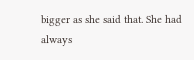bigger as she said that. She had always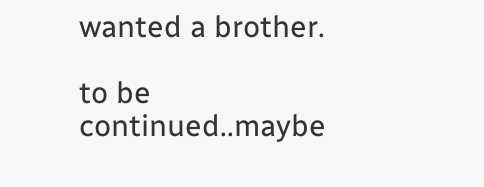wanted a brother.

to be continued..maybe